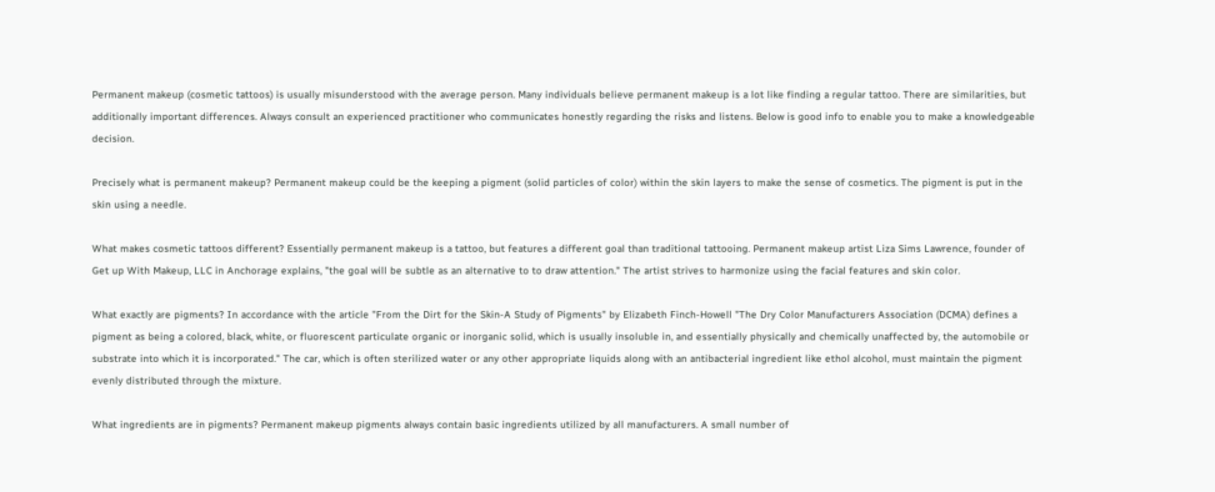Permanent makeup (cosmetic tattoos) is usually misunderstood with the average person. Many individuals believe permanent makeup is a lot like finding a regular tattoo. There are similarities, but additionally important differences. Always consult an experienced practitioner who communicates honestly regarding the risks and listens. Below is good info to enable you to make a knowledgeable decision.

Precisely what is permanent makeup? Permanent makeup could be the keeping a pigment (solid particles of color) within the skin layers to make the sense of cosmetics. The pigment is put in the skin using a needle.

What makes cosmetic tattoos different? Essentially permanent makeup is a tattoo, but features a different goal than traditional tattooing. Permanent makeup artist Liza Sims Lawrence, founder of Get up With Makeup, LLC in Anchorage explains, "the goal will be subtle as an alternative to to draw attention." The artist strives to harmonize using the facial features and skin color.

What exactly are pigments? In accordance with the article "From the Dirt for the Skin-A Study of Pigments" by Elizabeth Finch-Howell "The Dry Color Manufacturers Association (DCMA) defines a pigment as being a colored, black, white, or fluorescent particulate organic or inorganic solid, which is usually insoluble in, and essentially physically and chemically unaffected by, the automobile or substrate into which it is incorporated." The car, which is often sterilized water or any other appropriate liquids along with an antibacterial ingredient like ethol alcohol, must maintain the pigment evenly distributed through the mixture.

What ingredients are in pigments? Permanent makeup pigments always contain basic ingredients utilized by all manufacturers. A small number of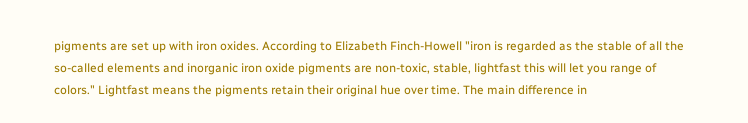pigments are set up with iron oxides. According to Elizabeth Finch-Howell "iron is regarded as the stable of all the so-called elements and inorganic iron oxide pigments are non-toxic, stable, lightfast this will let you range of colors." Lightfast means the pigments retain their original hue over time. The main difference in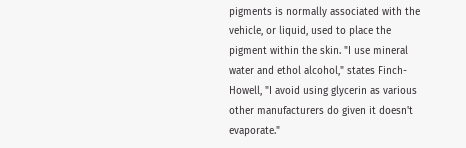pigments is normally associated with the vehicle, or liquid, used to place the pigment within the skin. "I use mineral water and ethol alcohol," states Finch-Howell, "I avoid using glycerin as various other manufacturers do given it doesn't evaporate."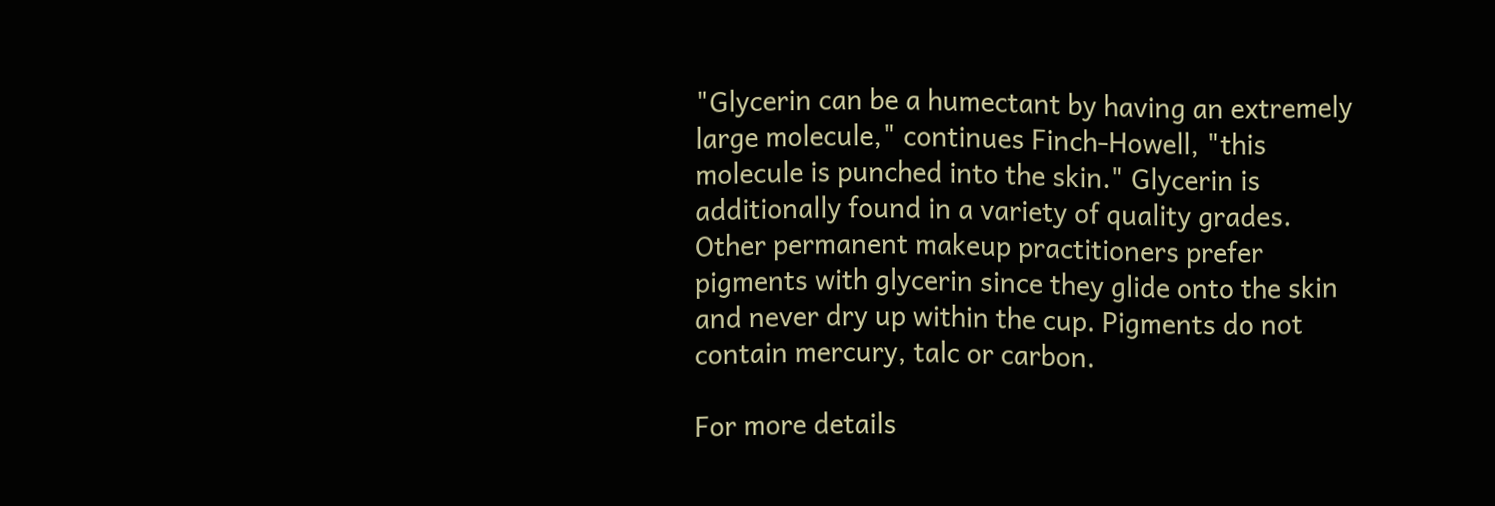"Glycerin can be a humectant by having an extremely large molecule," continues Finch-Howell, "this molecule is punched into the skin." Glycerin is additionally found in a variety of quality grades. Other permanent makeup practitioners prefer pigments with glycerin since they glide onto the skin and never dry up within the cup. Pigments do not contain mercury, talc or carbon.

For more details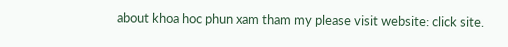about khoa hoc phun xam tham my please visit website: click site.